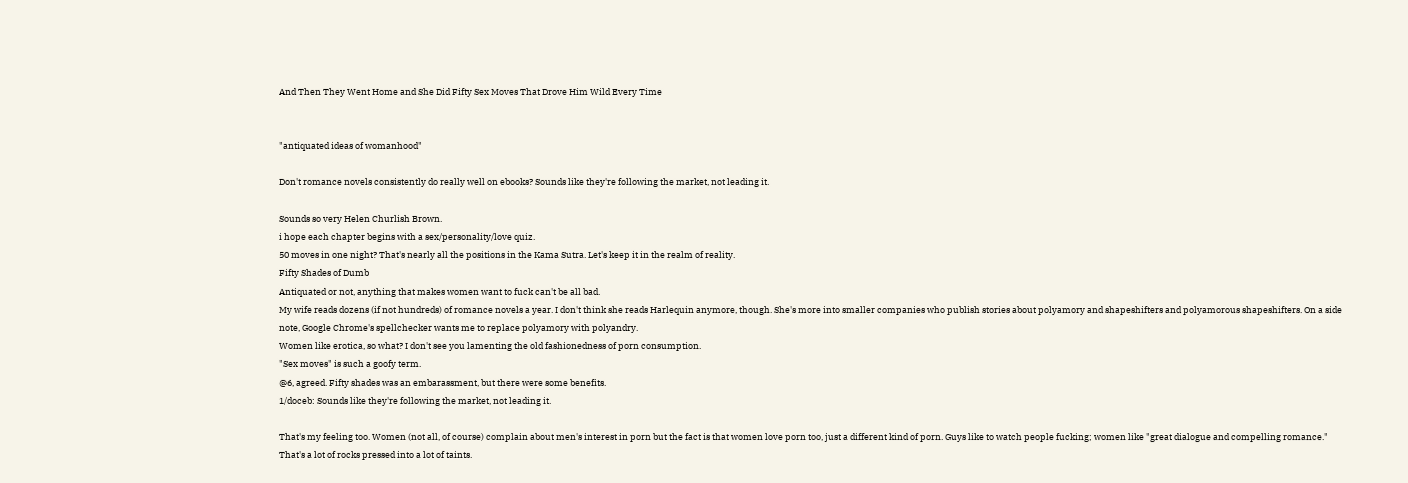And Then They Went Home and She Did Fifty Sex Moves That Drove Him Wild Every Time


"antiquated ideas of womanhood"

Don't romance novels consistently do really well on ebooks? Sounds like they're following the market, not leading it.

Sounds so very Helen Churlish Brown.
i hope each chapter begins with a sex/personality/love quiz.
50 moves in one night? That's nearly all the positions in the Kama Sutra. Let's keep it in the realm of reality.
Fifty Shades of Dumb
Antiquated or not, anything that makes women want to fuck can't be all bad.
My wife reads dozens (if not hundreds) of romance novels a year. I don't think she reads Harlequin anymore, though. She's more into smaller companies who publish stories about polyamory and shapeshifters and polyamorous shapeshifters. On a side note, Google Chrome's spellchecker wants me to replace polyamory with polyandry.
Women like erotica, so what? I don't see you lamenting the old fashionedness of porn consumption.
"Sex moves" is such a goofy term.
@6, agreed. Fifty shades was an embarassment, but there were some benefits.
1/doceb: Sounds like they're following the market, not leading it.

That's my feeling too. Women (not all, of course) complain about men's interest in porn but the fact is that women love porn too, just a different kind of porn. Guys like to watch people fucking; women like "great dialogue and compelling romance."
That's a lot of rocks pressed into a lot of taints.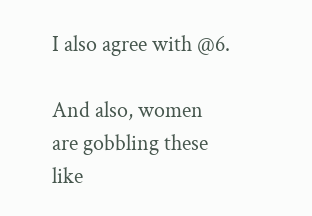I also agree with @6.

And also, women are gobbling these like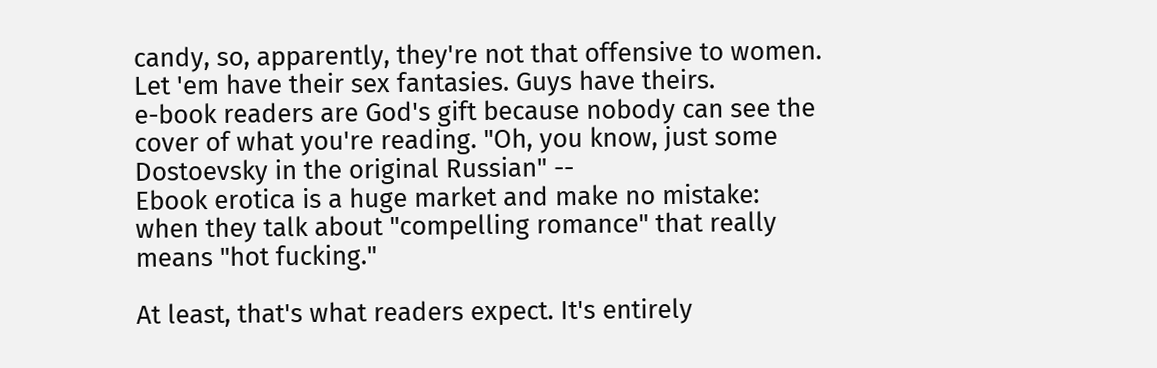candy, so, apparently, they're not that offensive to women. Let 'em have their sex fantasies. Guys have theirs.
e-book readers are God's gift because nobody can see the cover of what you're reading. "Oh, you know, just some Dostoevsky in the original Russian" --
Ebook erotica is a huge market and make no mistake: when they talk about "compelling romance" that really means "hot fucking."

At least, that's what readers expect. It's entirely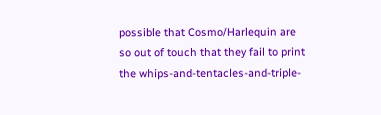possible that Cosmo/Harlequin are so out of touch that they fail to print the whips-and-tentacles-and-triple-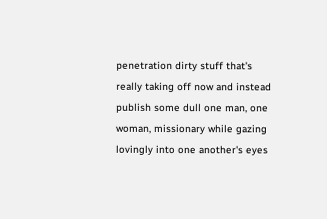penetration dirty stuff that's really taking off now and instead publish some dull one man, one woman, missionary while gazing lovingly into one another's eyes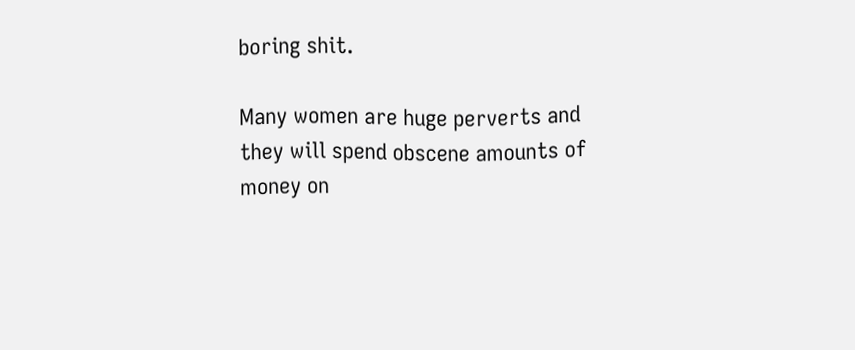boring shit.

Many women are huge perverts and they will spend obscene amounts of money on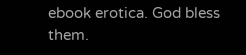ebook erotica. God bless them.